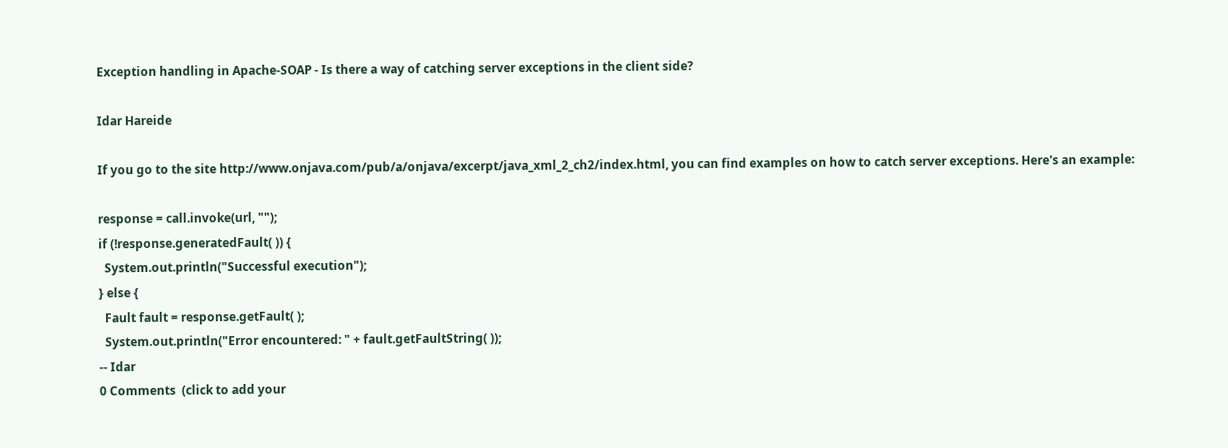Exception handling in Apache-SOAP - Is there a way of catching server exceptions in the client side?

Idar Hareide

If you go to the site http://www.onjava.com/pub/a/onjava/excerpt/java_xml_2_ch2/index.html, you can find examples on how to catch server exceptions. Here's an example:

response = call.invoke(url, "");
if (!response.generatedFault( )) {
  System.out.println("Successful execution");
} else {
  Fault fault = response.getFault( );
  System.out.println("Error encountered: " + fault.getFaultString( ));
-- Idar
0 Comments  (click to add your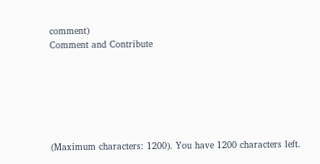comment)
Comment and Contribute






(Maximum characters: 1200). You have 1200 characters left.